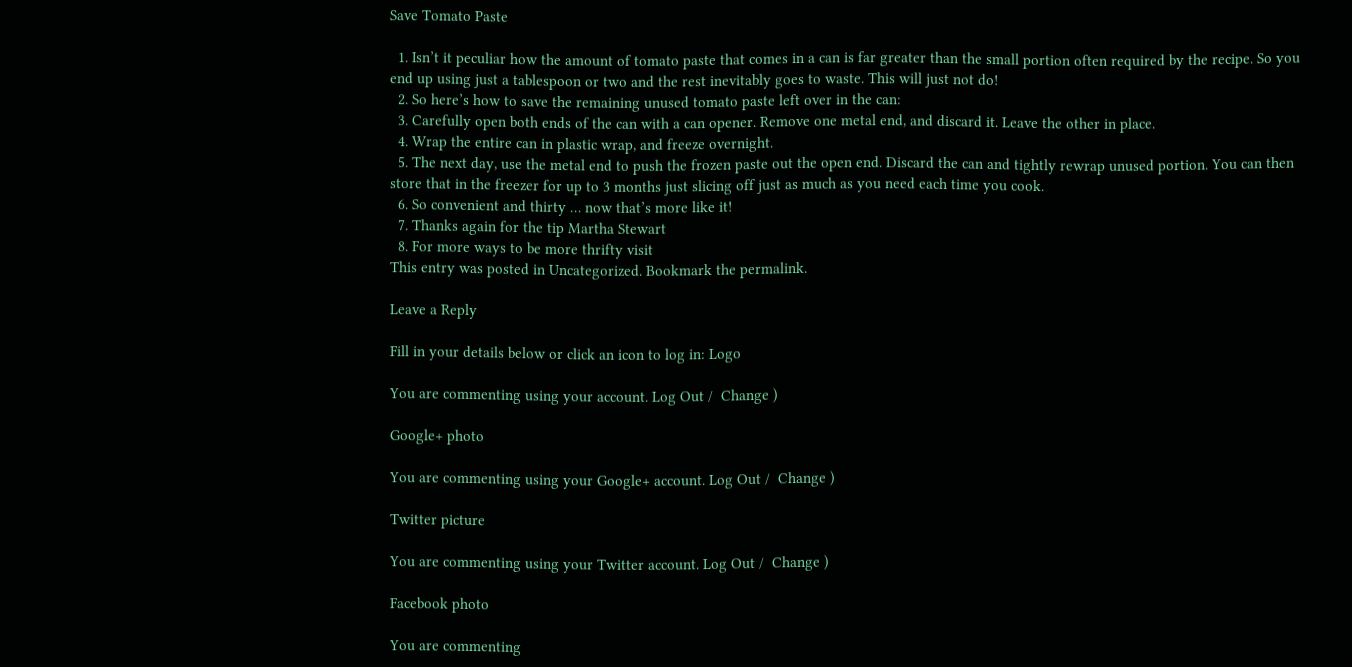Save Tomato Paste

  1. Isn’t it peculiar how the amount of tomato paste that comes in a can is far greater than the small portion often required by the recipe. So you end up using just a tablespoon or two and the rest inevitably goes to waste. This will just not do!
  2. So here’s how to save the remaining unused tomato paste left over in the can:
  3. Carefully open both ends of the can with a can opener. Remove one metal end, and discard it. Leave the other in place.
  4. Wrap the entire can in plastic wrap, and freeze overnight.
  5. The next day, use the metal end to push the frozen paste out the open end. Discard the can and tightly rewrap unused portion. You can then store that in the freezer for up to 3 months just slicing off just as much as you need each time you cook.
  6. So convenient and thirty … now that’s more like it!
  7. Thanks again for the tip Martha Stewart
  8. For more ways to be more thrifty visit
This entry was posted in Uncategorized. Bookmark the permalink.

Leave a Reply

Fill in your details below or click an icon to log in: Logo

You are commenting using your account. Log Out /  Change )

Google+ photo

You are commenting using your Google+ account. Log Out /  Change )

Twitter picture

You are commenting using your Twitter account. Log Out /  Change )

Facebook photo

You are commenting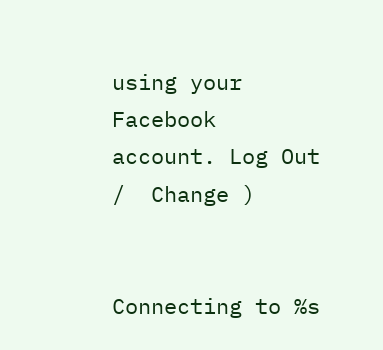using your Facebook account. Log Out /  Change )


Connecting to %s